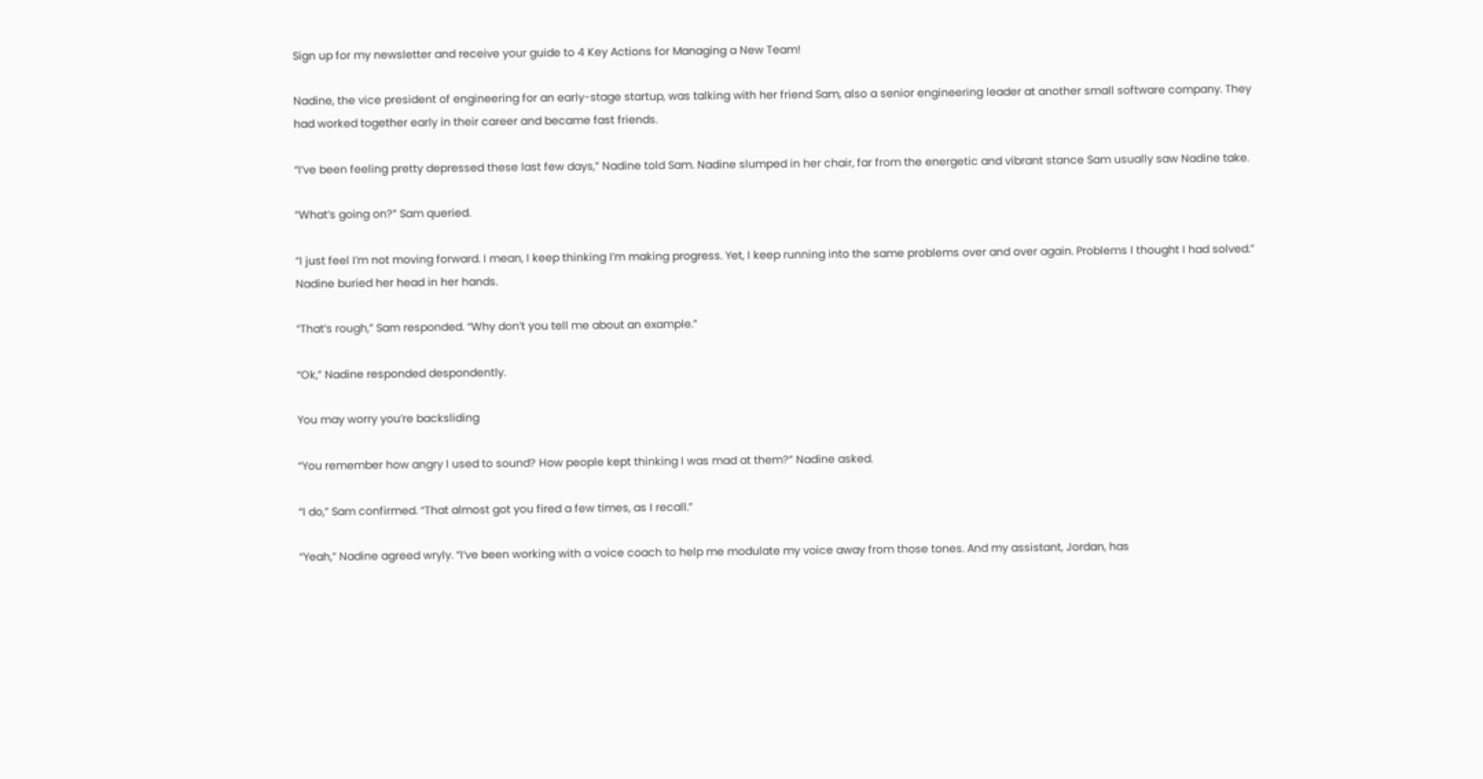Sign up for my newsletter and receive your guide to 4 Key Actions for Managing a New Team!

Nadine, the vice president of engineering for an early-stage startup, was talking with her friend Sam, also a senior engineering leader at another small software company. They had worked together early in their career and became fast friends.

“I’ve been feeling pretty depressed these last few days,” Nadine told Sam. Nadine slumped in her chair, far from the energetic and vibrant stance Sam usually saw Nadine take.

“What’s going on?” Sam queried.

“I just feel I’m not moving forward. I mean, I keep thinking I’m making progress. Yet, I keep running into the same problems over and over again. Problems I thought I had solved.” Nadine buried her head in her hands.

“That’s rough,” Sam responded. “Why don’t you tell me about an example.”

“Ok,” Nadine responded despondently.

You may worry you’re backsliding

“You remember how angry I used to sound? How people kept thinking I was mad at them?” Nadine asked.

“I do,” Sam confirmed. “That almost got you fired a few times, as I recall.”

“Yeah,” Nadine agreed wryly. “I’ve been working with a voice coach to help me modulate my voice away from those tones. And my assistant, Jordan, has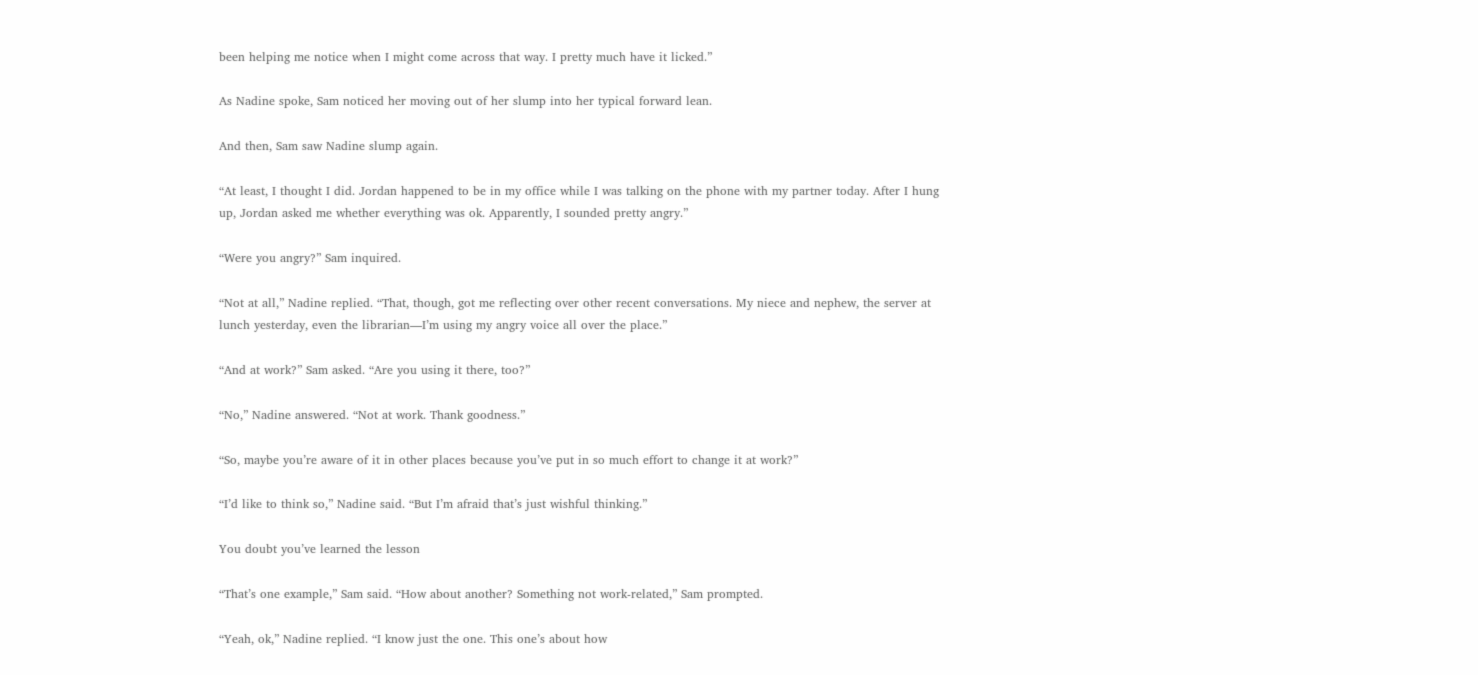been helping me notice when I might come across that way. I pretty much have it licked.”

As Nadine spoke, Sam noticed her moving out of her slump into her typical forward lean.

And then, Sam saw Nadine slump again.

“At least, I thought I did. Jordan happened to be in my office while I was talking on the phone with my partner today. After I hung up, Jordan asked me whether everything was ok. Apparently, I sounded pretty angry.”

“Were you angry?” Sam inquired.

“Not at all,” Nadine replied. “That, though, got me reflecting over other recent conversations. My niece and nephew, the server at lunch yesterday, even the librarian—I’m using my angry voice all over the place.”

“And at work?” Sam asked. “Are you using it there, too?”

“No,” Nadine answered. “Not at work. Thank goodness.”

“So, maybe you’re aware of it in other places because you’ve put in so much effort to change it at work?”

“I’d like to think so,” Nadine said. “But I’m afraid that’s just wishful thinking.”

You doubt you’ve learned the lesson

“That’s one example,” Sam said. “How about another? Something not work-related,” Sam prompted.

“Yeah, ok,” Nadine replied. “I know just the one. This one’s about how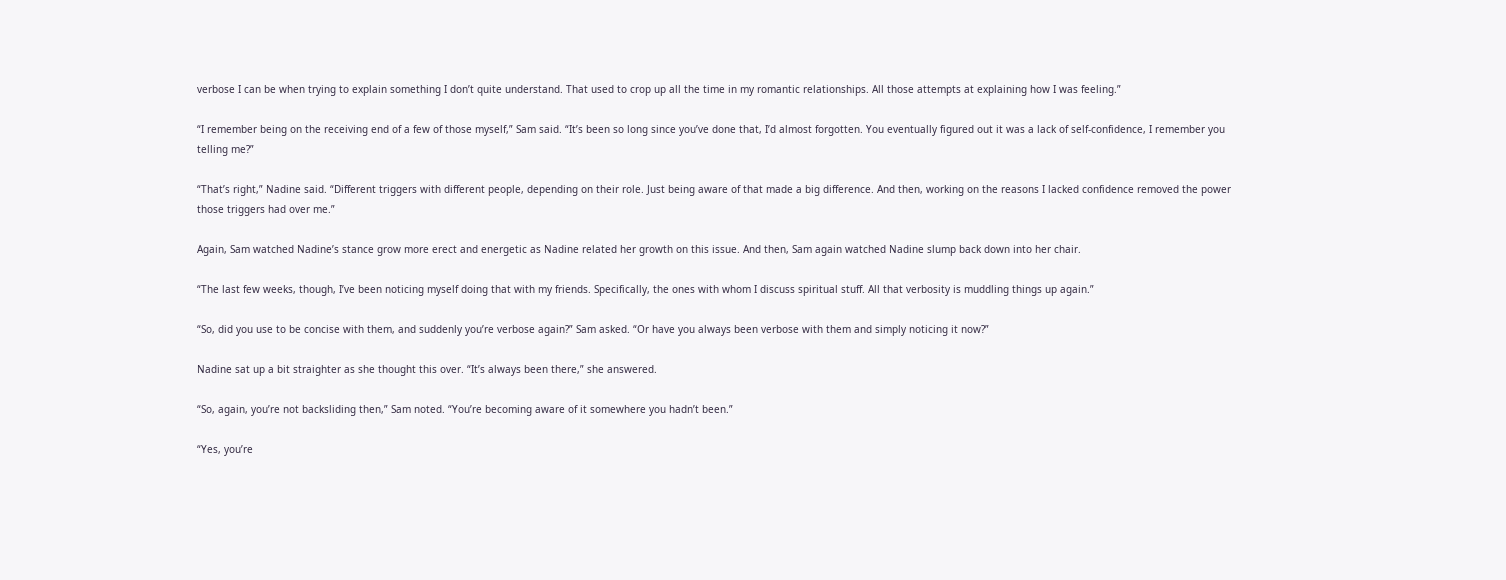verbose I can be when trying to explain something I don’t quite understand. That used to crop up all the time in my romantic relationships. All those attempts at explaining how I was feeling.”

“I remember being on the receiving end of a few of those myself,” Sam said. “It’s been so long since you’ve done that, I’d almost forgotten. You eventually figured out it was a lack of self-confidence, I remember you telling me?”

“That’s right,” Nadine said. “Different triggers with different people, depending on their role. Just being aware of that made a big difference. And then, working on the reasons I lacked confidence removed the power those triggers had over me.”

Again, Sam watched Nadine’s stance grow more erect and energetic as Nadine related her growth on this issue. And then, Sam again watched Nadine slump back down into her chair.

“The last few weeks, though, I’ve been noticing myself doing that with my friends. Specifically, the ones with whom I discuss spiritual stuff. All that verbosity is muddling things up again.”

“So, did you use to be concise with them, and suddenly you’re verbose again?” Sam asked. “Or have you always been verbose with them and simply noticing it now?”

Nadine sat up a bit straighter as she thought this over. “It’s always been there,” she answered.

“So, again, you’re not backsliding then,” Sam noted. “You’re becoming aware of it somewhere you hadn’t been.”

“Yes, you’re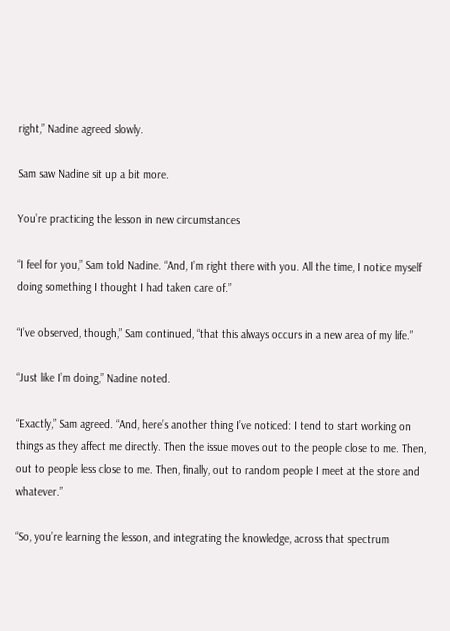right,” Nadine agreed slowly.

Sam saw Nadine sit up a bit more.

You’re practicing the lesson in new circumstances

“I feel for you,” Sam told Nadine. “And, I’m right there with you. All the time, I notice myself doing something I thought I had taken care of.”

“I’ve observed, though,” Sam continued, “that this always occurs in a new area of my life.”

“Just like I’m doing,” Nadine noted.

“Exactly,” Sam agreed. “And, here’s another thing I’ve noticed: I tend to start working on things as they affect me directly. Then the issue moves out to the people close to me. Then, out to people less close to me. Then, finally, out to random people I meet at the store and whatever.”

“So, you’re learning the lesson, and integrating the knowledge, across that spectrum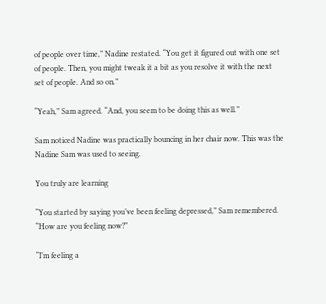of people over time,” Nadine restated. “You get it figured out with one set of people. Then, you might tweak it a bit as you resolve it with the next set of people. And so on.”

“Yeah,” Sam agreed. “And, you seem to be doing this as well.”

Sam noticed Nadine was practically bouncing in her chair now. This was the Nadine Sam was used to seeing.

You truly are learning

“You started by saying you’ve been feeling depressed,” Sam remembered. “How are you feeling now?”

“I’m feeling a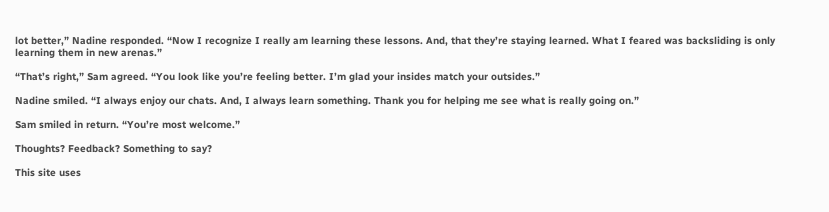lot better,” Nadine responded. “Now I recognize I really am learning these lessons. And, that they’re staying learned. What I feared was backsliding is only learning them in new arenas.”

“That’s right,” Sam agreed. “You look like you’re feeling better. I’m glad your insides match your outsides.”

Nadine smiled. “I always enjoy our chats. And, I always learn something. Thank you for helping me see what is really going on.”

Sam smiled in return. “You’re most welcome.”

Thoughts? Feedback? Something to say?

This site uses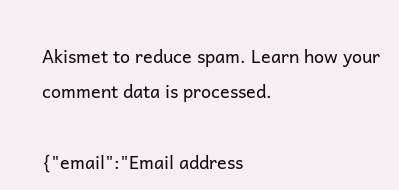Akismet to reduce spam. Learn how your comment data is processed.

{"email":"Email address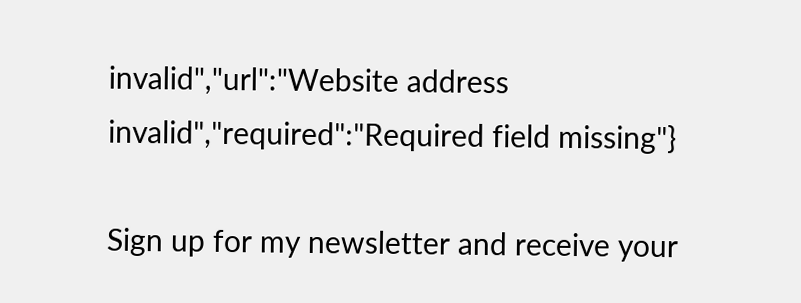invalid","url":"Website address invalid","required":"Required field missing"}

Sign up for my newsletter and receive your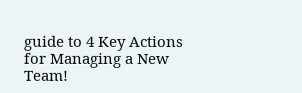guide to 4 Key Actions for Managing a New Team!